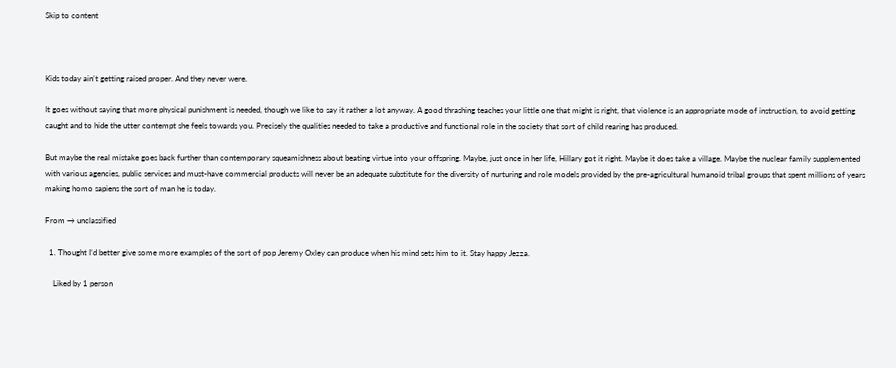Skip to content



Kids today ain’t getting raised proper. And they never were.

It goes without saying that more physical punishment is needed, though we like to say it rather a lot anyway. A good thrashing teaches your little one that might is right, that violence is an appropriate mode of instruction, to avoid getting caught and to hide the utter contempt she feels towards you. Precisely the qualities needed to take a productive and functional role in the society that sort of child rearing has produced.

But maybe the real mistake goes back further than contemporary squeamishness about beating virtue into your offspring. Maybe, just once in her life, Hillary got it right. Maybe it does take a village. Maybe the nuclear family supplemented with various agencies, public services and must-have commercial products will never be an adequate substitute for the diversity of nurturing and role models provided by the pre-agricultural humanoid tribal groups that spent millions of years making homo sapiens the sort of man he is today.

From → unclassified

  1. Thought I’d better give some more examples of the sort of pop Jeremy Oxley can produce when his mind sets him to it. Stay happy Jezza.

    Liked by 1 person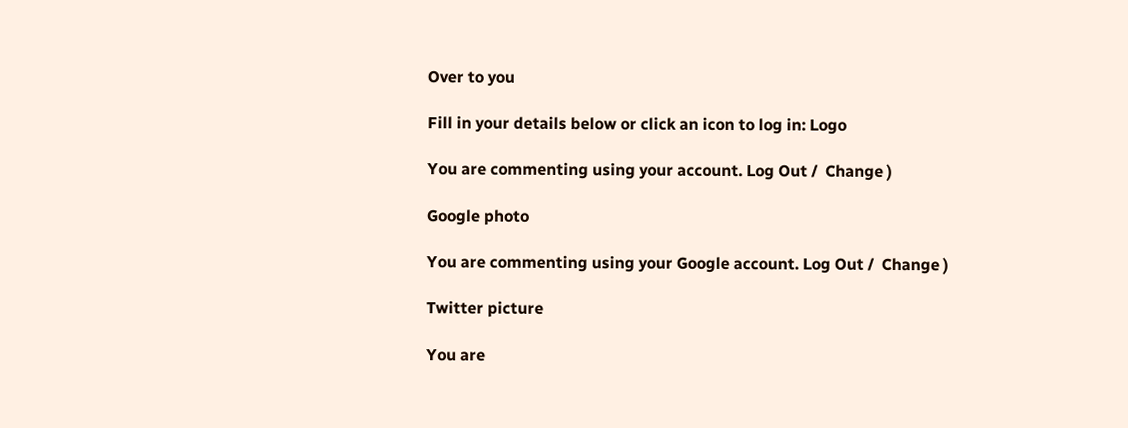Over to you

Fill in your details below or click an icon to log in: Logo

You are commenting using your account. Log Out /  Change )

Google photo

You are commenting using your Google account. Log Out /  Change )

Twitter picture

You are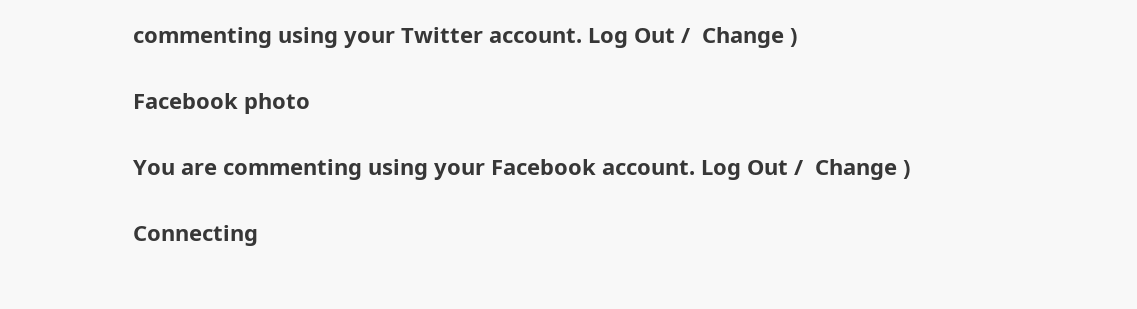commenting using your Twitter account. Log Out /  Change )

Facebook photo

You are commenting using your Facebook account. Log Out /  Change )

Connecting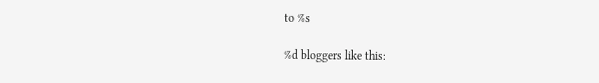to %s

%d bloggers like this: